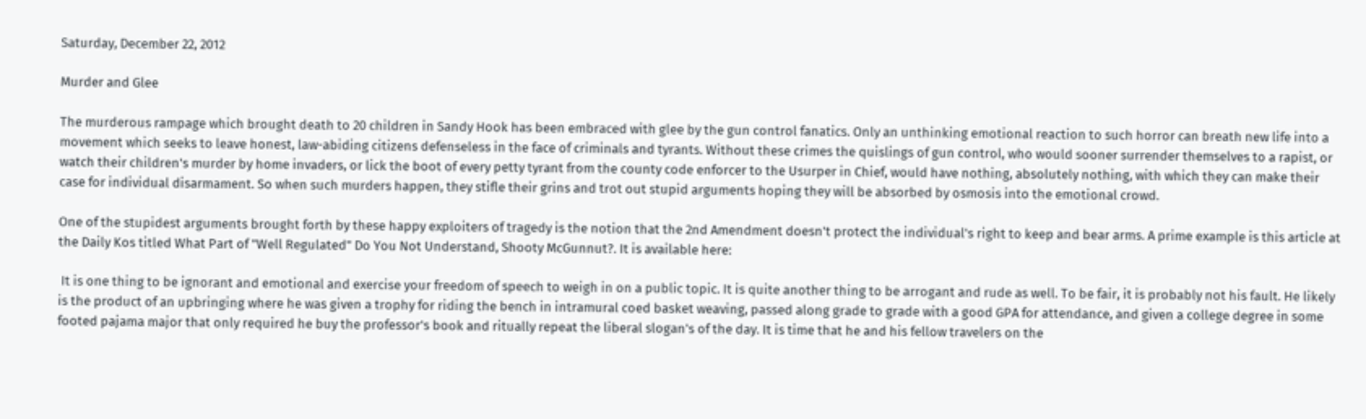Saturday, December 22, 2012

Murder and Glee

The murderous rampage which brought death to 20 children in Sandy Hook has been embraced with glee by the gun control fanatics. Only an unthinking emotional reaction to such horror can breath new life into a movement which seeks to leave honest, law-abiding citizens defenseless in the face of criminals and tyrants. Without these crimes the quislings of gun control, who would sooner surrender themselves to a rapist, or watch their children's murder by home invaders, or lick the boot of every petty tyrant from the county code enforcer to the Usurper in Chief, would have nothing, absolutely nothing, with which they can make their case for individual disarmament. So when such murders happen, they stifle their grins and trot out stupid arguments hoping they will be absorbed by osmosis into the emotional crowd.

One of the stupidest arguments brought forth by these happy exploiters of tragedy is the notion that the 2nd Amendment doesn't protect the individual's right to keep and bear arms. A prime example is this article at the Daily Kos titled What Part of "Well Regulated" Do You Not Understand, Shooty McGunnut?. It is available here:

 It is one thing to be ignorant and emotional and exercise your freedom of speech to weigh in on a public topic. It is quite another thing to be arrogant and rude as well. To be fair, it is probably not his fault. He likely is the product of an upbringing where he was given a trophy for riding the bench in intramural coed basket weaving, passed along grade to grade with a good GPA for attendance, and given a college degree in some footed pajama major that only required he buy the professor's book and ritually repeat the liberal slogan's of the day. It is time that he and his fellow travelers on the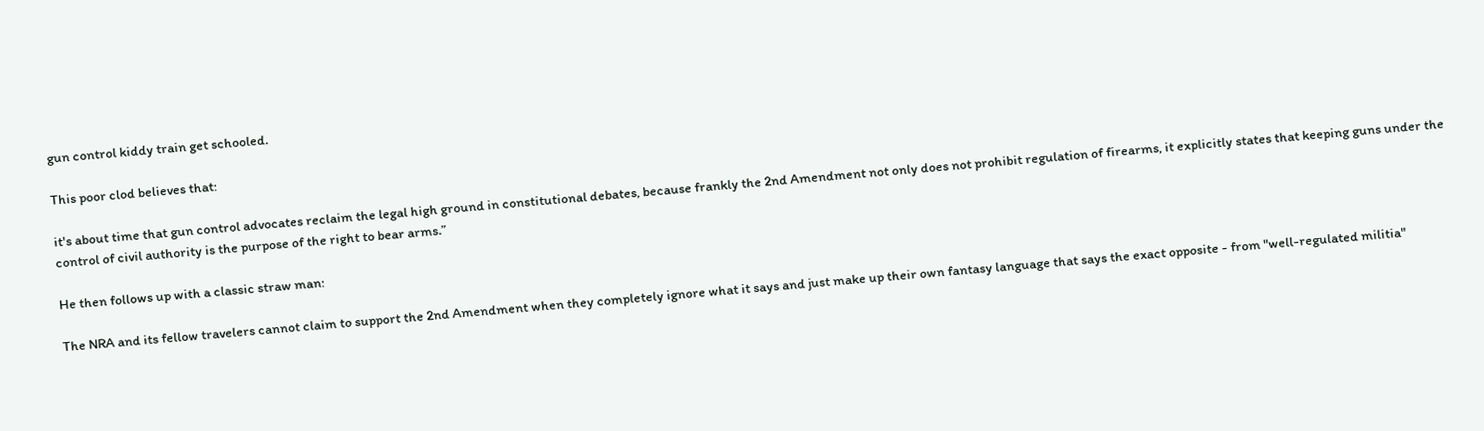gun control kiddy train get schooled.

This poor clod believes that:

it's about time that gun control advocates reclaim the legal high ground in constitutional debates, because frankly the 2nd Amendment not only does not prohibit regulation of firearms, it explicitly states that keeping guns under the control of civil authority is the purpose of the right to bear arms.”

He then follows up with a classic straw man:

The NRA and its fellow travelers cannot claim to support the 2nd Amendment when they completely ignore what it says and just make up their own fantasy language that says the exact opposite - from "well-regulated militia"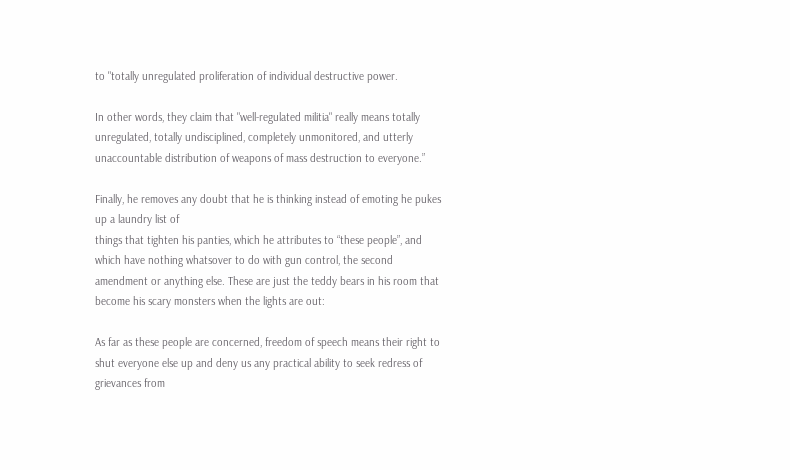to "totally unregulated proliferation of individual destructive power.

In other words, they claim that "well-regulated militia" really means totally unregulated, totally undisciplined, completely unmonitored, and utterly unaccountable distribution of weapons of mass destruction to everyone.”

Finally, he removes any doubt that he is thinking instead of emoting he pukes up a laundry list of
things that tighten his panties, which he attributes to “these people”, and which have nothing whatsover to do with gun control, the second amendment or anything else. These are just the teddy bears in his room that become his scary monsters when the lights are out:

As far as these people are concerned, freedom of speech means their right to shut everyone else up and deny us any practical ability to seek redress of grievances from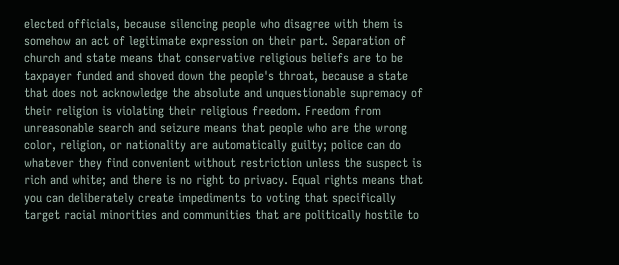elected officials, because silencing people who disagree with them is somehow an act of legitimate expression on their part. Separation of church and state means that conservative religious beliefs are to be taxpayer funded and shoved down the people's throat, because a state that does not acknowledge the absolute and unquestionable supremacy of their religion is violating their religious freedom. Freedom from unreasonable search and seizure means that people who are the wrong color, religion, or nationality are automatically guilty; police can do whatever they find convenient without restriction unless the suspect is rich and white; and there is no right to privacy. Equal rights means that you can deliberately create impediments to voting that specifically target racial minorities and communities that are politically hostile to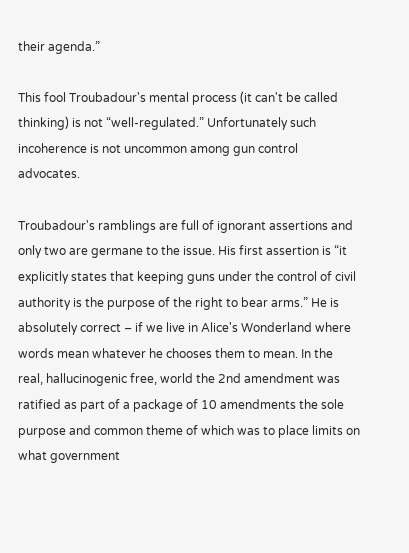their agenda.”

This fool Troubadour's mental process (it can't be called thinking) is not “well-regulated.” Unfortunately such incoherence is not uncommon among gun control advocates.

Troubadour's ramblings are full of ignorant assertions and only two are germane to the issue. His first assertion is “it explicitly states that keeping guns under the control of civil authority is the purpose of the right to bear arms.” He is absolutely correct – if we live in Alice's Wonderland where words mean whatever he chooses them to mean. In the real, hallucinogenic free, world the 2nd amendment was ratified as part of a package of 10 amendments the sole purpose and common theme of which was to place limits on what government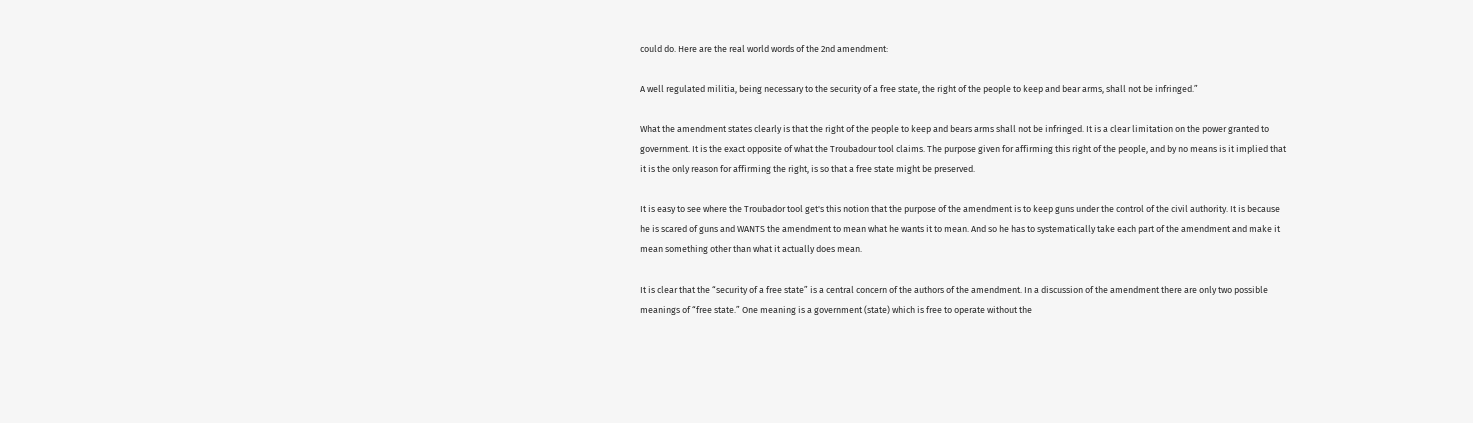could do. Here are the real world words of the 2nd amendment:

A well regulated militia, being necessary to the security of a free state, the right of the people to keep and bear arms, shall not be infringed.”

What the amendment states clearly is that the right of the people to keep and bears arms shall not be infringed. It is a clear limitation on the power granted to government. It is the exact opposite of what the Troubadour tool claims. The purpose given for affirming this right of the people, and by no means is it implied that it is the only reason for affirming the right, is so that a free state might be preserved.

It is easy to see where the Troubador tool get's this notion that the purpose of the amendment is to keep guns under the control of the civil authority. It is because he is scared of guns and WANTS the amendment to mean what he wants it to mean. And so he has to systematically take each part of the amendment and make it mean something other than what it actually does mean.

It is clear that the “security of a free state” is a central concern of the authors of the amendment. In a discussion of the amendment there are only two possible meanings of “free state.” One meaning is a government (state) which is free to operate without the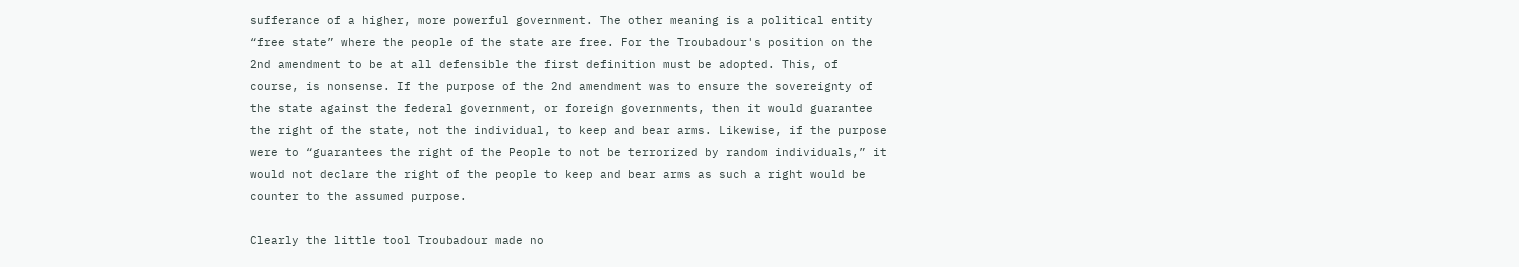sufferance of a higher, more powerful government. The other meaning is a political entity “free state” where the people of the state are free. For the Troubadour's position on the 2nd amendment to be at all defensible the first definition must be adopted. This, of course, is nonsense. If the purpose of the 2nd amendment was to ensure the sovereignty of the state against the federal government, or foreign governments, then it would guarantee the right of the state, not the individual, to keep and bear arms. Likewise, if the purpose were to “guarantees the right of the People to not be terrorized by random individuals,” it would not declare the right of the people to keep and bear arms as such a right would be counter to the assumed purpose.

Clearly the little tool Troubadour made no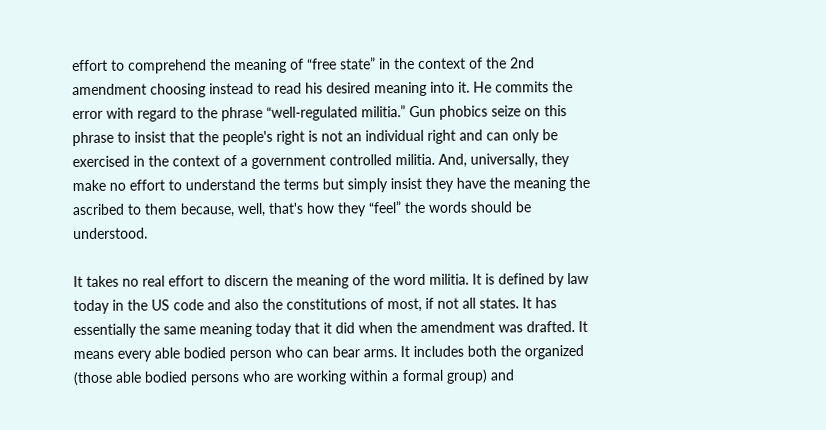effort to comprehend the meaning of “free state” in the context of the 2nd amendment choosing instead to read his desired meaning into it. He commits the error with regard to the phrase “well-regulated militia.” Gun phobics seize on this phrase to insist that the people's right is not an individual right and can only be exercised in the context of a government controlled militia. And, universally, they make no effort to understand the terms but simply insist they have the meaning the ascribed to them because, well, that's how they “feel” the words should be understood.

It takes no real effort to discern the meaning of the word militia. It is defined by law today in the US code and also the constitutions of most, if not all states. It has essentially the same meaning today that it did when the amendment was drafted. It means every able bodied person who can bear arms. It includes both the organized (those able bodied persons who are working within a formal group) and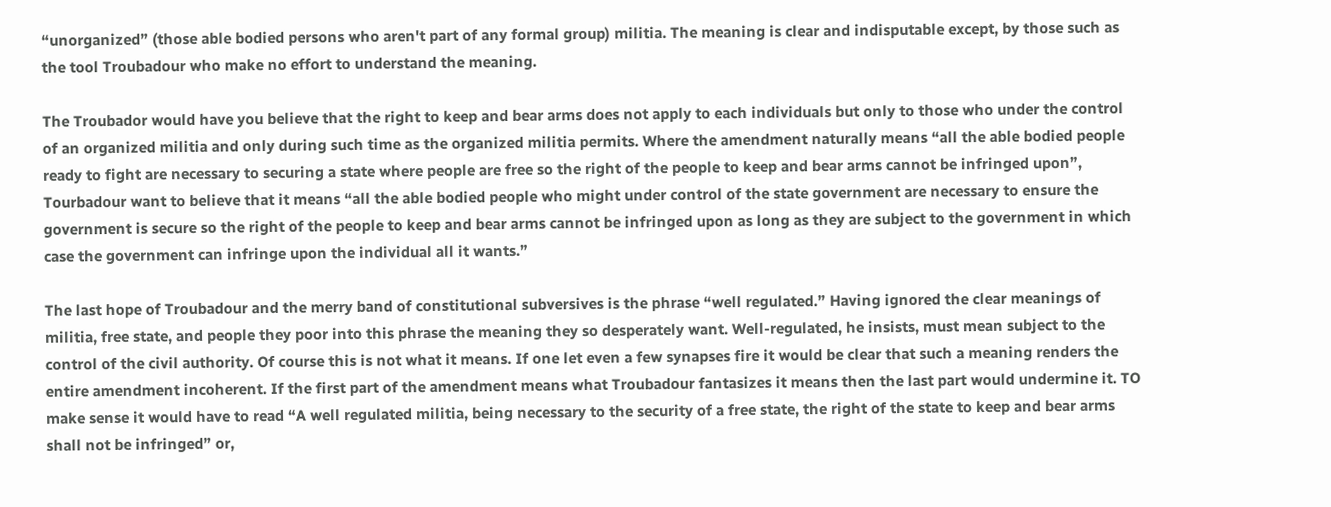“unorganized” (those able bodied persons who aren't part of any formal group) militia. The meaning is clear and indisputable except, by those such as the tool Troubadour who make no effort to understand the meaning.

The Troubador would have you believe that the right to keep and bear arms does not apply to each individuals but only to those who under the control of an organized militia and only during such time as the organized militia permits. Where the amendment naturally means “all the able bodied people ready to fight are necessary to securing a state where people are free so the right of the people to keep and bear arms cannot be infringed upon”, Tourbadour want to believe that it means “all the able bodied people who might under control of the state government are necessary to ensure the government is secure so the right of the people to keep and bear arms cannot be infringed upon as long as they are subject to the government in which case the government can infringe upon the individual all it wants.”

The last hope of Troubadour and the merry band of constitutional subversives is the phrase “well regulated.” Having ignored the clear meanings of militia, free state, and people they poor into this phrase the meaning they so desperately want. Well-regulated, he insists, must mean subject to the control of the civil authority. Of course this is not what it means. If one let even a few synapses fire it would be clear that such a meaning renders the entire amendment incoherent. If the first part of the amendment means what Troubadour fantasizes it means then the last part would undermine it. TO make sense it would have to read “A well regulated militia, being necessary to the security of a free state, the right of the state to keep and bear arms shall not be infringed” or,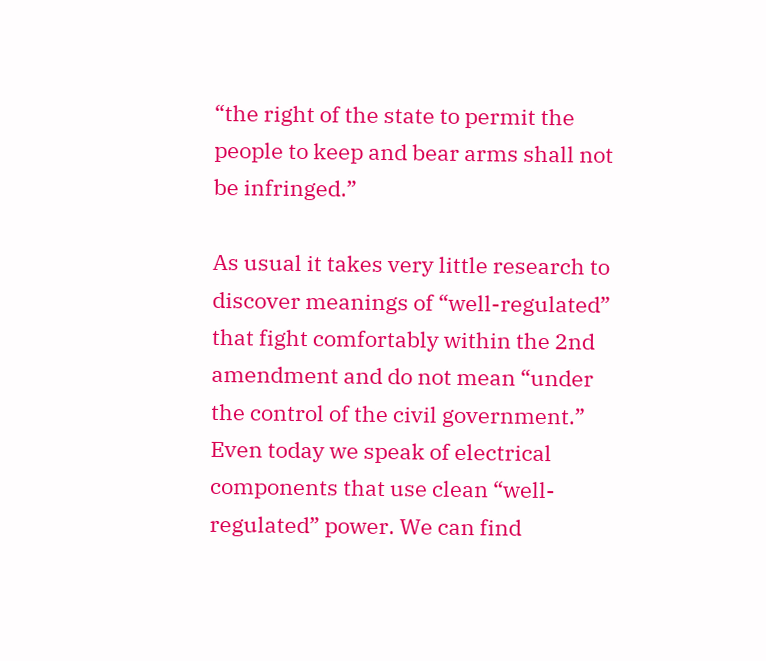“the right of the state to permit the people to keep and bear arms shall not be infringed.”

As usual it takes very little research to discover meanings of “well-regulated” that fight comfortably within the 2nd amendment and do not mean “under the control of the civil government.” Even today we speak of electrical components that use clean “well-regulated” power. We can find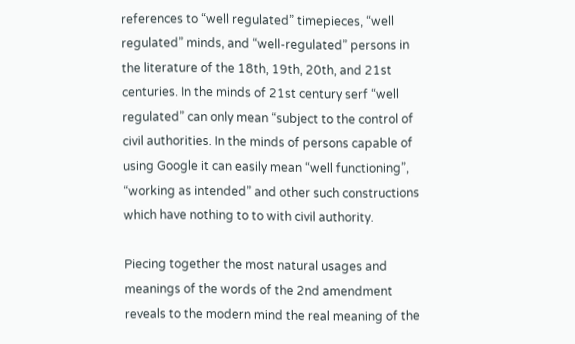references to “well regulated” timepieces, “well regulated” minds, and “well-regulated” persons in the literature of the 18th, 19th, 20th, and 21st centuries. In the minds of 21st century serf “well regulated” can only mean “subject to the control of civil authorities. In the minds of persons capable of using Google it can easily mean “well functioning”, “working as intended” and other such constructions which have nothing to to with civil authority.

Piecing together the most natural usages and meanings of the words of the 2nd amendment reveals to the modern mind the real meaning of the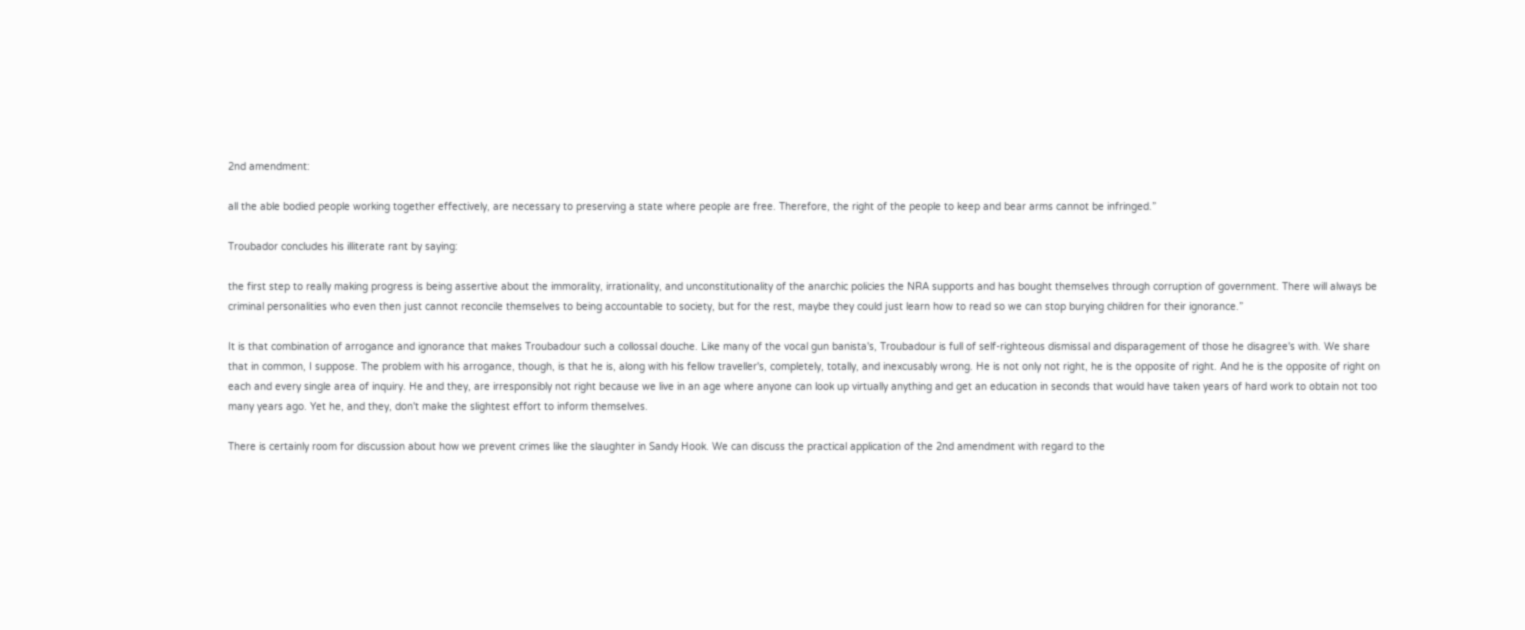2nd amendment:

all the able bodied people working together effectively, are necessary to preserving a state where people are free. Therefore, the right of the people to keep and bear arms cannot be infringed.”

Troubador concludes his illiterate rant by saying:

the first step to really making progress is being assertive about the immorality, irrationality, and unconstitutionality of the anarchic policies the NRA supports and has bought themselves through corruption of government. There will always be criminal personalities who even then just cannot reconcile themselves to being accountable to society, but for the rest, maybe they could just learn how to read so we can stop burying children for their ignorance.”

It is that combination of arrogance and ignorance that makes Troubadour such a collossal douche. Like many of the vocal gun banista's, Troubadour is full of self-righteous dismissal and disparagement of those he disagree's with. We share that in common, I suppose. The problem with his arrogance, though, is that he is, along with his fellow traveller's, completely, totally, and inexcusably wrong. He is not only not right, he is the opposite of right. And he is the opposite of right on each and every single area of inquiry. He and they, are irresponsibly not right because we live in an age where anyone can look up virtually anything and get an education in seconds that would have taken years of hard work to obtain not too many years ago. Yet he, and they, don't make the slightest effort to inform themselves.

There is certainly room for discussion about how we prevent crimes like the slaughter in Sandy Hook. We can discuss the practical application of the 2nd amendment with regard to the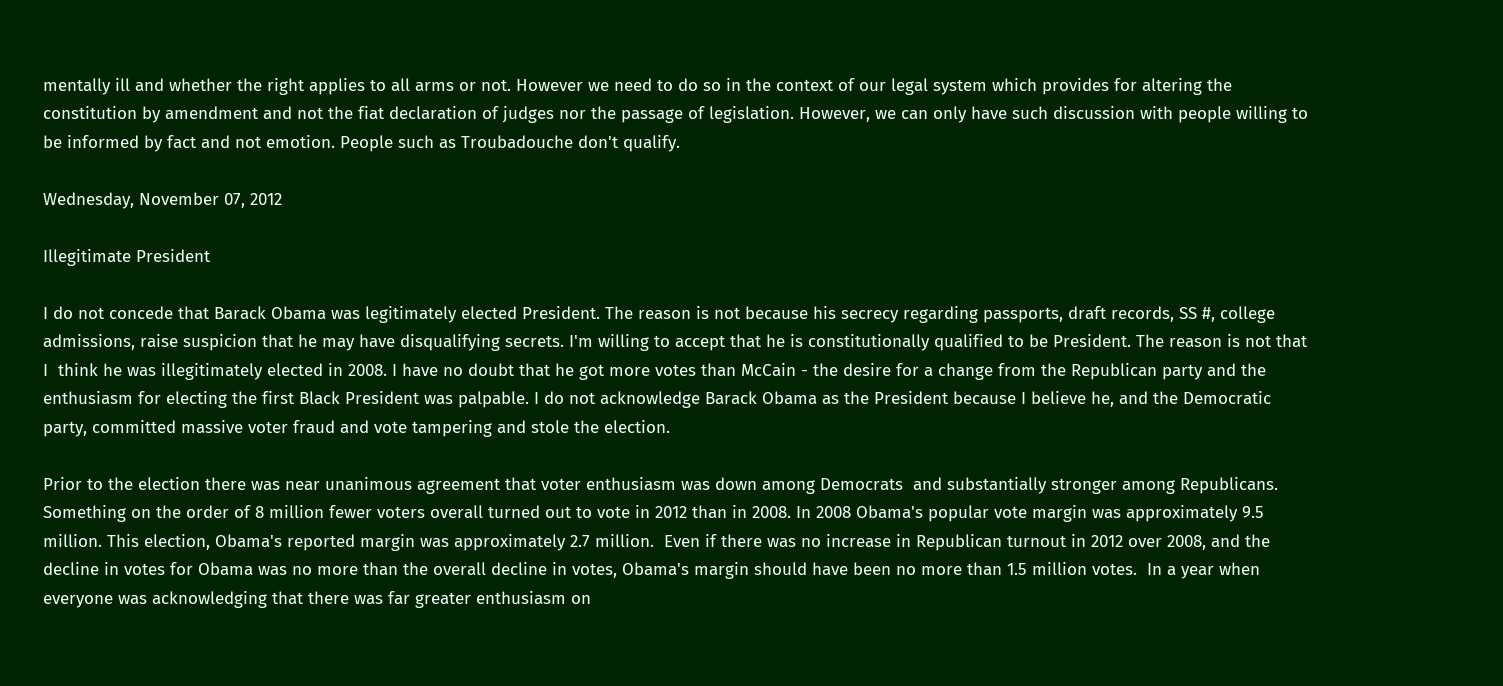mentally ill and whether the right applies to all arms or not. However we need to do so in the context of our legal system which provides for altering the constitution by amendment and not the fiat declaration of judges nor the passage of legislation. However, we can only have such discussion with people willing to be informed by fact and not emotion. People such as Troubadouche don't qualify.

Wednesday, November 07, 2012

Illegitimate President

I do not concede that Barack Obama was legitimately elected President. The reason is not because his secrecy regarding passports, draft records, SS #, college admissions, raise suspicion that he may have disqualifying secrets. I'm willing to accept that he is constitutionally qualified to be President. The reason is not that I  think he was illegitimately elected in 2008. I have no doubt that he got more votes than McCain - the desire for a change from the Republican party and the enthusiasm for electing the first Black President was palpable. I do not acknowledge Barack Obama as the President because I believe he, and the Democratic party, committed massive voter fraud and vote tampering and stole the election.

Prior to the election there was near unanimous agreement that voter enthusiasm was down among Democrats  and substantially stronger among Republicans. Something on the order of 8 million fewer voters overall turned out to vote in 2012 than in 2008. In 2008 Obama's popular vote margin was approximately 9.5 million. This election, Obama's reported margin was approximately 2.7 million.  Even if there was no increase in Republican turnout in 2012 over 2008, and the decline in votes for Obama was no more than the overall decline in votes, Obama's margin should have been no more than 1.5 million votes.  In a year when everyone was acknowledging that there was far greater enthusiasm on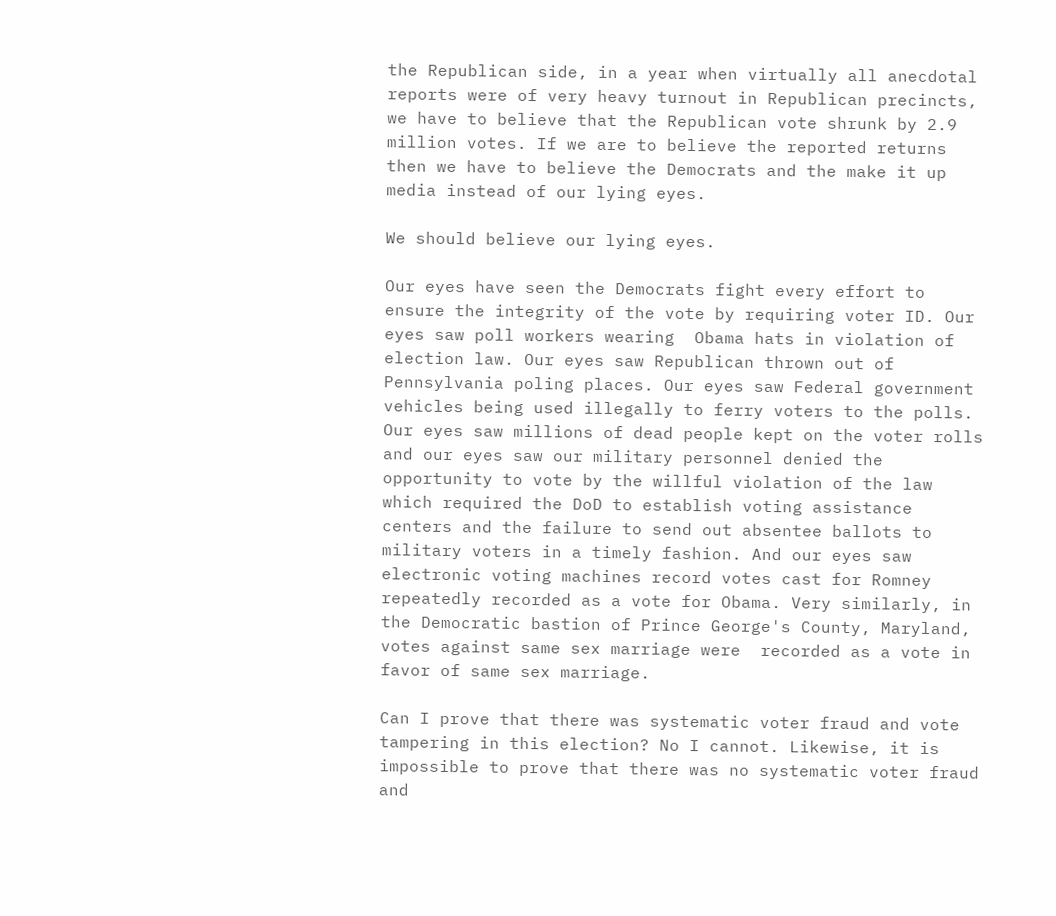the Republican side, in a year when virtually all anecdotal reports were of very heavy turnout in Republican precincts, we have to believe that the Republican vote shrunk by 2.9 million votes. If we are to believe the reported returns then we have to believe the Democrats and the make it up media instead of our lying eyes.

We should believe our lying eyes.

Our eyes have seen the Democrats fight every effort to ensure the integrity of the vote by requiring voter ID. Our eyes saw poll workers wearing  Obama hats in violation of election law. Our eyes saw Republican thrown out of Pennsylvania poling places. Our eyes saw Federal government vehicles being used illegally to ferry voters to the polls. Our eyes saw millions of dead people kept on the voter rolls and our eyes saw our military personnel denied the opportunity to vote by the willful violation of the law which required the DoD to establish voting assistance centers and the failure to send out absentee ballots to military voters in a timely fashion. And our eyes saw electronic voting machines record votes cast for Romney repeatedly recorded as a vote for Obama. Very similarly, in the Democratic bastion of Prince George's County, Maryland, votes against same sex marriage were  recorded as a vote in favor of same sex marriage.

Can I prove that there was systematic voter fraud and vote tampering in this election? No I cannot. Likewise, it is impossible to prove that there was no systematic voter fraud and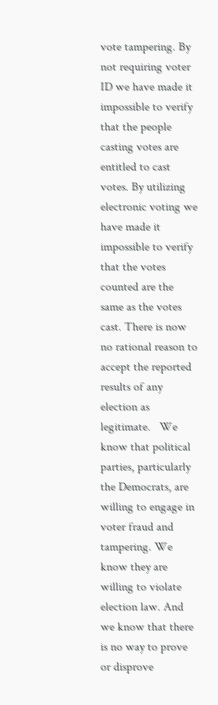vote tampering. By not requiring voter ID we have made it impossible to verify that the people casting votes are entitled to cast votes. By utilizing electronic voting we have made it impossible to verify that the votes counted are the same as the votes cast. There is now no rational reason to accept the reported results of any election as legitimate.   We know that political parties, particularly the Democrats, are willing to engage in voter fraud and tampering. We know they are willing to violate election law. And we know that there is no way to prove or disprove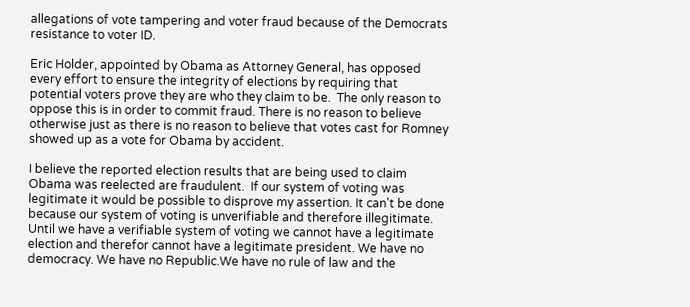allegations of vote tampering and voter fraud because of the Democrats resistance to voter ID.

Eric Holder, appointed by Obama as Attorney General, has opposed every effort to ensure the integrity of elections by requiring that potential voters prove they are who they claim to be.  The only reason to oppose this is in order to commit fraud. There is no reason to believe otherwise just as there is no reason to believe that votes cast for Romney showed up as a vote for Obama by accident.

I believe the reported election results that are being used to claim Obama was reelected are fraudulent.  If our system of voting was legitimate it would be possible to disprove my assertion. It can't be done because our system of voting is unverifiable and therefore illegitimate. Until we have a verifiable system of voting we cannot have a legitimate election and therefor cannot have a legitimate president. We have no democracy. We have no Republic.We have no rule of law and the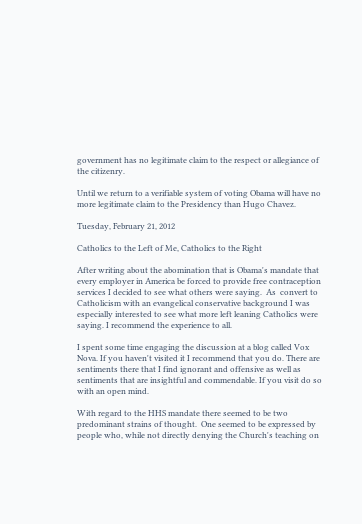government has no legitimate claim to the respect or allegiance of the citizenry.

Until we return to a verifiable system of voting Obama will have no more legitimate claim to the Presidency than Hugo Chavez.

Tuesday, February 21, 2012

Catholics to the Left of Me, Catholics to the Right

After writing about the abomination that is Obama's mandate that every employer in America be forced to provide free contraception services I decided to see what others were saying.  As  convert to Catholicism with an evangelical conservative background I was especially interested to see what more left leaning Catholics were saying. I recommend the experience to all.

I spent some time engaging the discussion at a blog called Vox Nova. If you haven't visited it I recommend that you do. There are sentiments there that I find ignorant and offensive as well as sentiments that are insightful and commendable. If you visit do so with an open mind.

With regard to the HHS mandate there seemed to be two predominant strains of thought.  One seemed to be expressed by people who, while not directly denying the Church's teaching on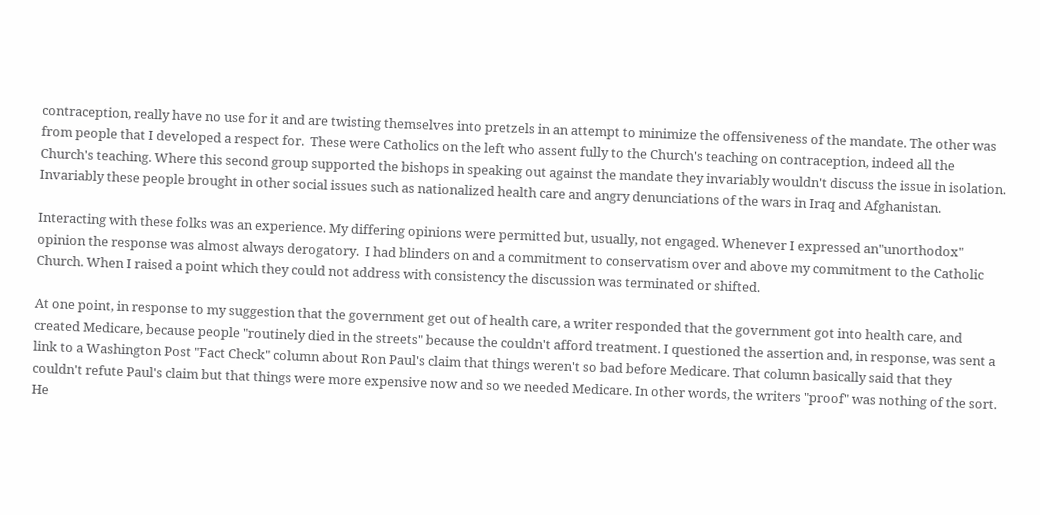contraception, really have no use for it and are twisting themselves into pretzels in an attempt to minimize the offensiveness of the mandate. The other was from people that I developed a respect for.  These were Catholics on the left who assent fully to the Church's teaching on contraception, indeed all the Church's teaching. Where this second group supported the bishops in speaking out against the mandate they invariably wouldn't discuss the issue in isolation. Invariably these people brought in other social issues such as nationalized health care and angry denunciations of the wars in Iraq and Afghanistan.

Interacting with these folks was an experience. My differing opinions were permitted but, usually, not engaged. Whenever I expressed an"unorthodox" opinion the response was almost always derogatory.  I had blinders on and a commitment to conservatism over and above my commitment to the Catholic Church. When I raised a point which they could not address with consistency the discussion was terminated or shifted.

At one point, in response to my suggestion that the government get out of health care, a writer responded that the government got into health care, and created Medicare, because people "routinely died in the streets" because the couldn't afford treatment. I questioned the assertion and, in response, was sent a link to a Washington Post "Fact Check" column about Ron Paul's claim that things weren't so bad before Medicare. That column basically said that they couldn't refute Paul's claim but that things were more expensive now and so we needed Medicare. In other words, the writers "proof" was nothing of the sort.
He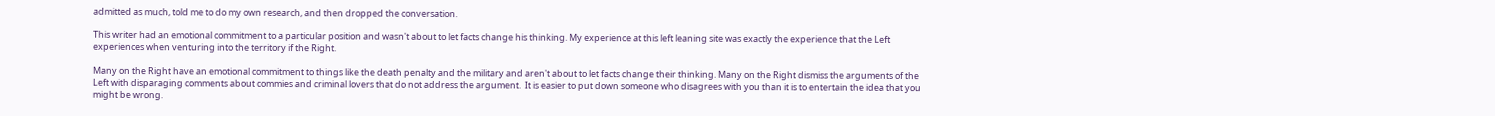admitted as much, told me to do my own research, and then dropped the conversation.

This writer had an emotional commitment to a particular position and wasn't about to let facts change his thinking. My experience at this left leaning site was exactly the experience that the Left experiences when venturing into the territory if the Right.

Many on the Right have an emotional commitment to things like the death penalty and the military and aren't about to let facts change their thinking. Many on the Right dismiss the arguments of the Left with disparaging comments about commies and criminal lovers that do not address the argument.  It is easier to put down someone who disagrees with you than it is to entertain the idea that you might be wrong.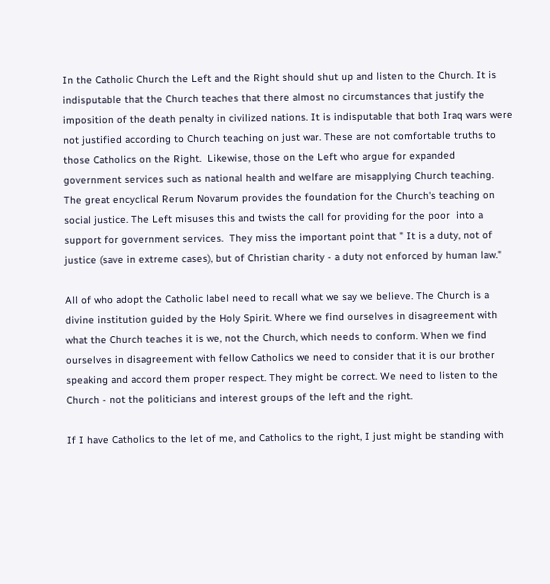In the Catholic Church the Left and the Right should shut up and listen to the Church. It is indisputable that the Church teaches that there almost no circumstances that justify the imposition of the death penalty in civilized nations. It is indisputable that both Iraq wars were not justified according to Church teaching on just war. These are not comfortable truths to those Catholics on the Right.  Likewise, those on the Left who argue for expanded government services such as national health and welfare are misapplying Church teaching.  The great encyclical Rerum Novarum provides the foundation for the Church's teaching on social justice. The Left misuses this and twists the call for providing for the poor  into a support for government services.  They miss the important point that " It is a duty, not of justice (save in extreme cases), but of Christian charity - a duty not enforced by human law."

All of who adopt the Catholic label need to recall what we say we believe. The Church is a divine institution guided by the Holy Spirit. Where we find ourselves in disagreement with what the Church teaches it is we, not the Church, which needs to conform. When we find ourselves in disagreement with fellow Catholics we need to consider that it is our brother speaking and accord them proper respect. They might be correct. We need to listen to the Church - not the politicians and interest groups of the left and the right.

If I have Catholics to the let of me, and Catholics to the right, I just might be standing with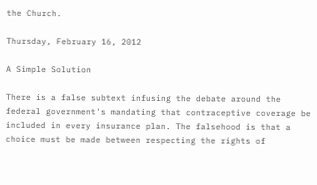the Church.

Thursday, February 16, 2012

A Simple Solution

There is a false subtext infusing the debate around the federal government's mandating that contraceptive coverage be included in every insurance plan. The falsehood is that a choice must be made between respecting the rights of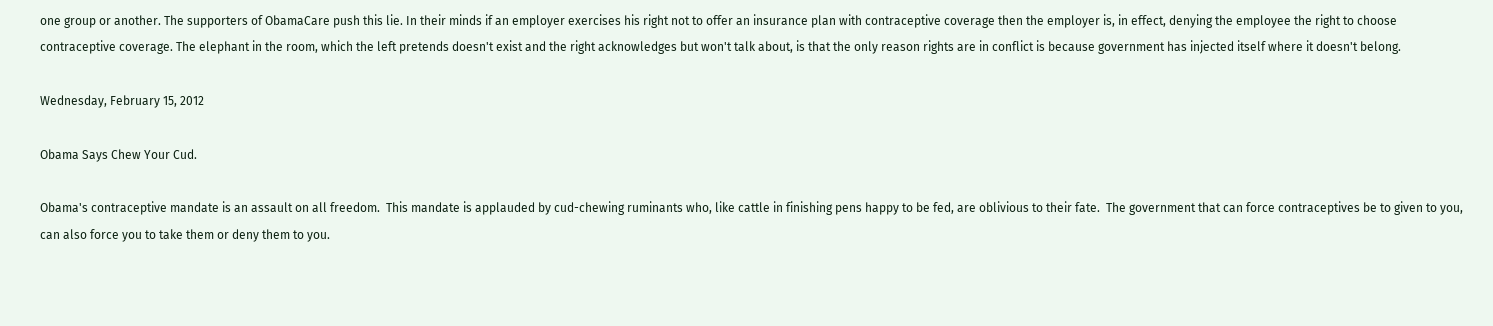one group or another. The supporters of ObamaCare push this lie. In their minds if an employer exercises his right not to offer an insurance plan with contraceptive coverage then the employer is, in effect, denying the employee the right to choose contraceptive coverage. The elephant in the room, which the left pretends doesn't exist and the right acknowledges but won't talk about, is that the only reason rights are in conflict is because government has injected itself where it doesn't belong.

Wednesday, February 15, 2012

Obama Says Chew Your Cud.

Obama's contraceptive mandate is an assault on all freedom.  This mandate is applauded by cud-chewing ruminants who, like cattle in finishing pens happy to be fed, are oblivious to their fate.  The government that can force contraceptives be to given to you, can also force you to take them or deny them to you.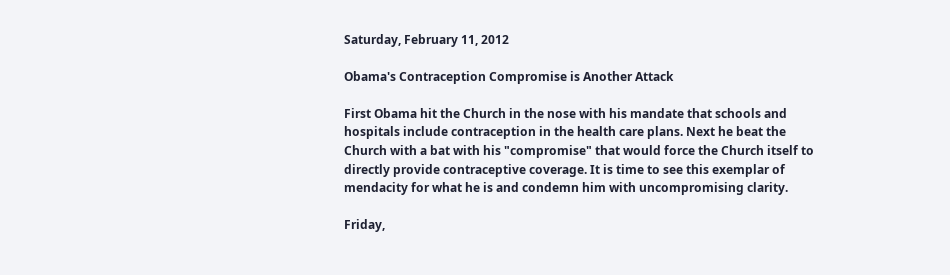Saturday, February 11, 2012

Obama's Contraception Compromise is Another Attack

First Obama hit the Church in the nose with his mandate that schools and hospitals include contraception in the health care plans. Next he beat the Church with a bat with his "compromise" that would force the Church itself to directly provide contraceptive coverage. It is time to see this exemplar of mendacity for what he is and condemn him with uncompromising clarity.

Friday,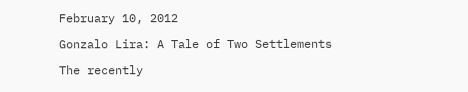February 10, 2012

Gonzalo Lira: A Tale of Two Settlements

The recently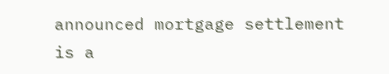announced mortgage settlement is a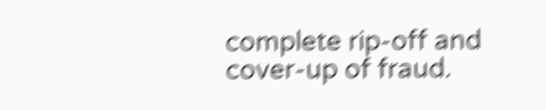complete rip-off and cover-up of fraud.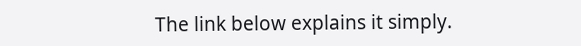The link below explains it simply.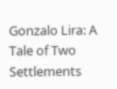Gonzalo Lira: A Tale of Two Settlements